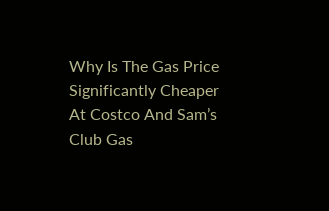Why Is The Gas Price Significantly Cheaper At Costco And Sam’s Club Gas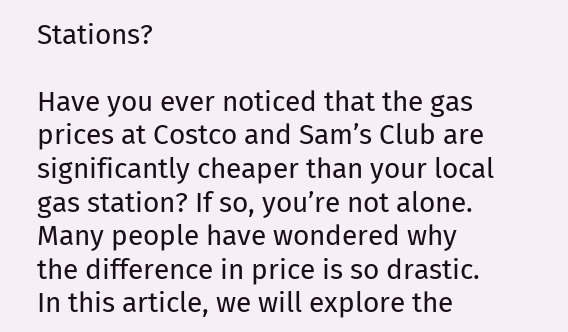Stations?

Have you ever noticed that the gas prices at Costco and Sam’s Club are significantly cheaper than your local gas station? If so, you’re not alone. Many people have wondered why the difference in price is so drastic. In this article, we will explore the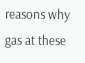reasons why gas at these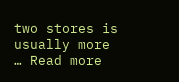two stores is usually more … Read more